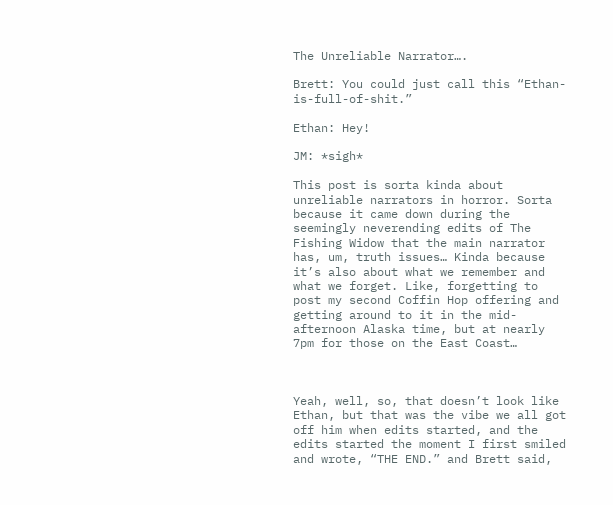The Unreliable Narrator….

Brett: You could just call this “Ethan-is-full-of-shit.”

Ethan: Hey!

JM: *sigh*

This post is sorta kinda about unreliable narrators in horror. Sorta because it came down during the seemingly neverending edits of The Fishing Widow that the main narrator has, um, truth issues… Kinda because it’s also about what we remember and what we forget. Like, forgetting to post my second Coffin Hop offering and getting around to it in the mid-afternoon Alaska time, but at nearly 7pm for those on the East Coast…



Yeah, well, so, that doesn’t look like Ethan, but that was the vibe we all got off him when edits started, and the edits started the moment I first smiled and wrote, “THE END.” and Brett said,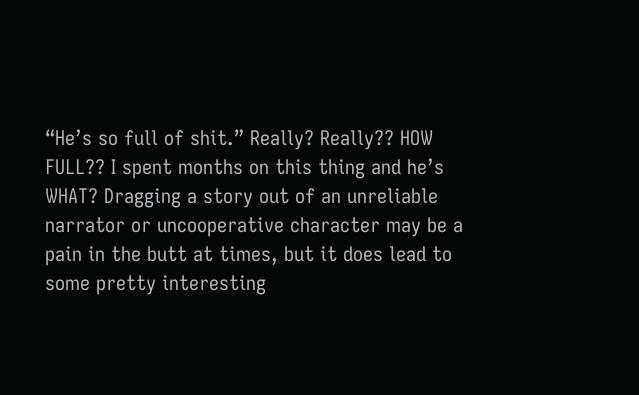“He’s so full of shit.” Really? Really?? HOW FULL?? I spent months on this thing and he’s WHAT? Dragging a story out of an unreliable narrator or uncooperative character may be a pain in the butt at times, but it does lead to some pretty interesting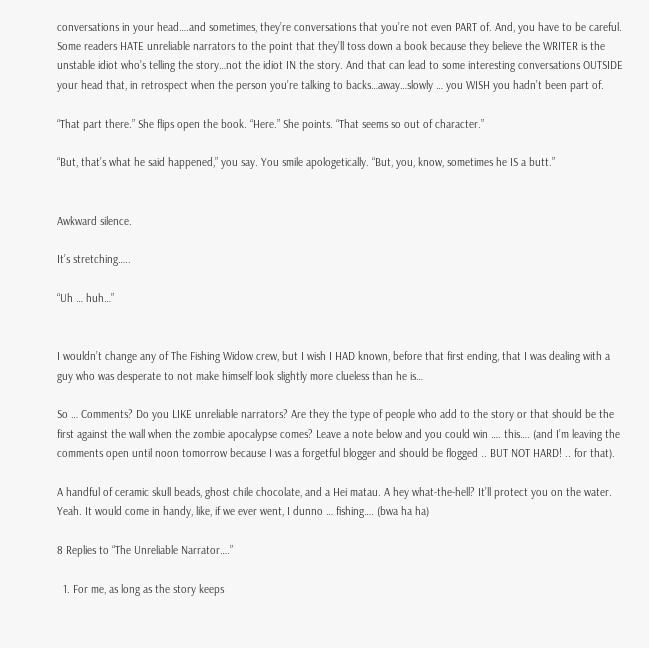conversations in your head….and sometimes, they’re conversations that you’re not even PART of. And, you have to be careful. Some readers HATE unreliable narrators to the point that they’ll toss down a book because they believe the WRITER is the unstable idiot who’s telling the story…not the idiot IN the story. And that can lead to some interesting conversations OUTSIDE your head that, in retrospect when the person you’re talking to backs…away…slowly … you WISH you hadn’t been part of.

“That part there.” She flips open the book. “Here.” She points. “That seems so out of character.”

“But, that’s what he said happened,” you say. You smile apologetically. “But, you, know, sometimes he IS a butt.”


Awkward silence.

It’s stretching…..

“Uh … huh…”


I wouldn’t change any of The Fishing Widow crew, but I wish I HAD known, before that first ending, that I was dealing with a guy who was desperate to not make himself look slightly more clueless than he is…

So … Comments? Do you LIKE unreliable narrators? Are they the type of people who add to the story or that should be the first against the wall when the zombie apocalypse comes? Leave a note below and you could win …. this…. (and I’m leaving the comments open until noon tomorrow because I was a forgetful blogger and should be flogged .. BUT NOT HARD! .. for that).

A handful of ceramic skull beads, ghost chile chocolate, and a Hei matau. A hey what-the-hell? It’ll protect you on the water. Yeah. It would come in handy, like, if we ever went, I dunno … fishing…. (bwa ha ha)

8 Replies to “The Unreliable Narrator….”

  1. For me, as long as the story keeps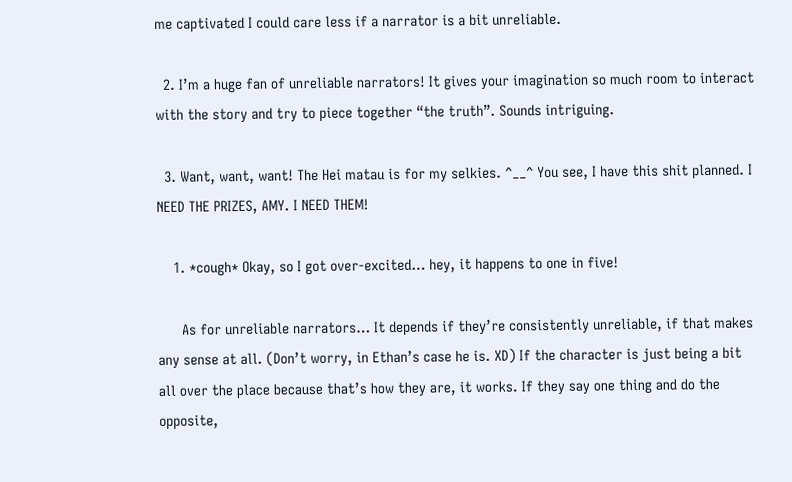me captivated I could care less if a narrator is a bit unreliable.

  2. I’m a huge fan of unreliable narrators! It gives your imagination so much room to interact with the story and try to piece together “the truth”. Sounds intriguing.

  3. Want, want, want! The Hei matau is for my selkies. ^__^ You see, I have this shit planned. I NEED THE PRIZES, AMY. I NEED THEM!

    1. *cough* Okay, so I got over-excited… hey, it happens to one in five!

      As for unreliable narrators… It depends if they’re consistently unreliable, if that makes any sense at all. (Don’t worry, in Ethan’s case he is. XD) If the character is just being a bit all over the place because that’s how they are, it works. If they say one thing and do the opposite,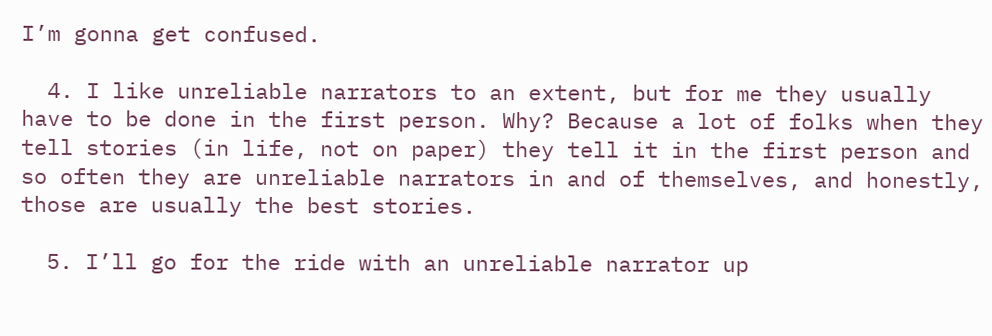I’m gonna get confused.

  4. I like unreliable narrators to an extent, but for me they usually have to be done in the first person. Why? Because a lot of folks when they tell stories (in life, not on paper) they tell it in the first person and so often they are unreliable narrators in and of themselves, and honestly, those are usually the best stories.

  5. I’ll go for the ride with an unreliable narrator up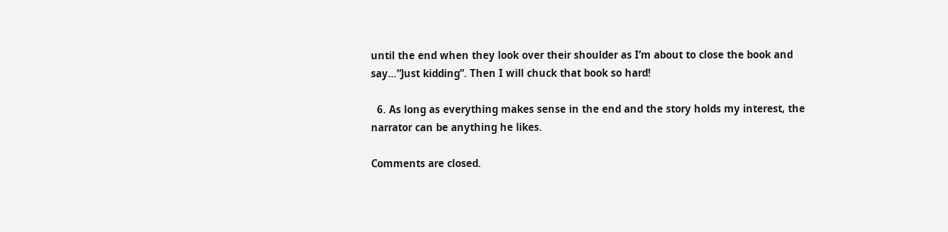until the end when they look over their shoulder as I’m about to close the book and say…”Just kidding”. Then I will chuck that book so hard!

  6. As long as everything makes sense in the end and the story holds my interest, the narrator can be anything he likes.

Comments are closed.